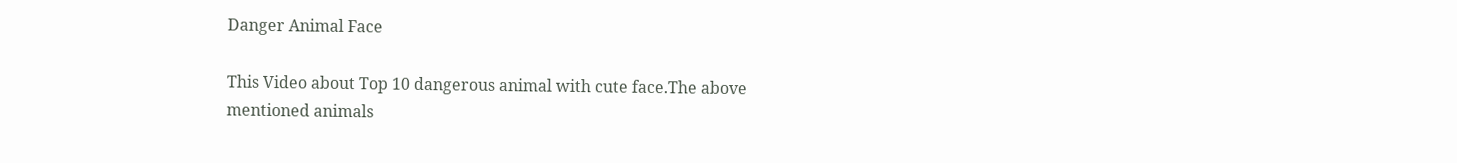Danger Animal Face

This Video about Top 10 dangerous animal with cute face.The above mentioned animals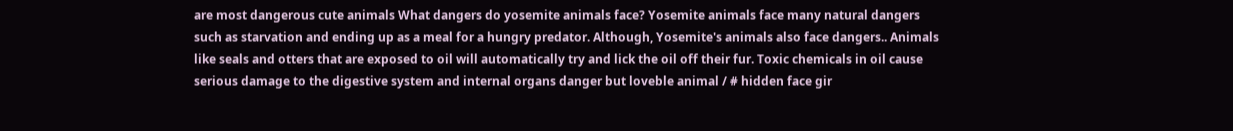are most dangerous cute animals What dangers do yosemite animals face? Yosemite animals face many natural dangers such as starvation and ending up as a meal for a hungry predator. Although, Yosemite's animals also face dangers.. Animals like seals and otters that are exposed to oil will automatically try and lick the oil off their fur. Toxic chemicals in oil cause serious damage to the digestive system and internal organs danger but loveble animal / # hidden face gir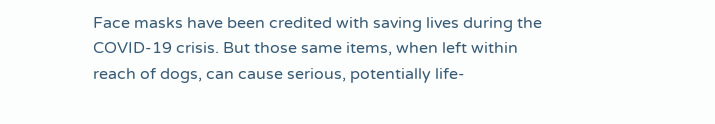Face masks have been credited with saving lives during the COVID-19 crisis. But those same items, when left within reach of dogs, can cause serious, potentially life-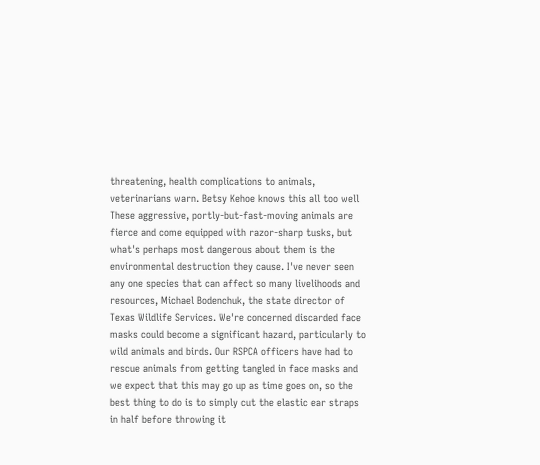threatening, health complications to animals, veterinarians warn. Betsy Kehoe knows this all too well These aggressive, portly-but-fast-moving animals are fierce and come equipped with razor-sharp tusks, but what's perhaps most dangerous about them is the environmental destruction they cause. I've never seen any one species that can affect so many livelihoods and resources, Michael Bodenchuk, the state director of Texas Wildlife Services. We're concerned discarded face masks could become a significant hazard, particularly to wild animals and birds. Our RSPCA officers have had to rescue animals from getting tangled in face masks and we expect that this may go up as time goes on, so the best thing to do is to simply cut the elastic ear straps in half before throwing it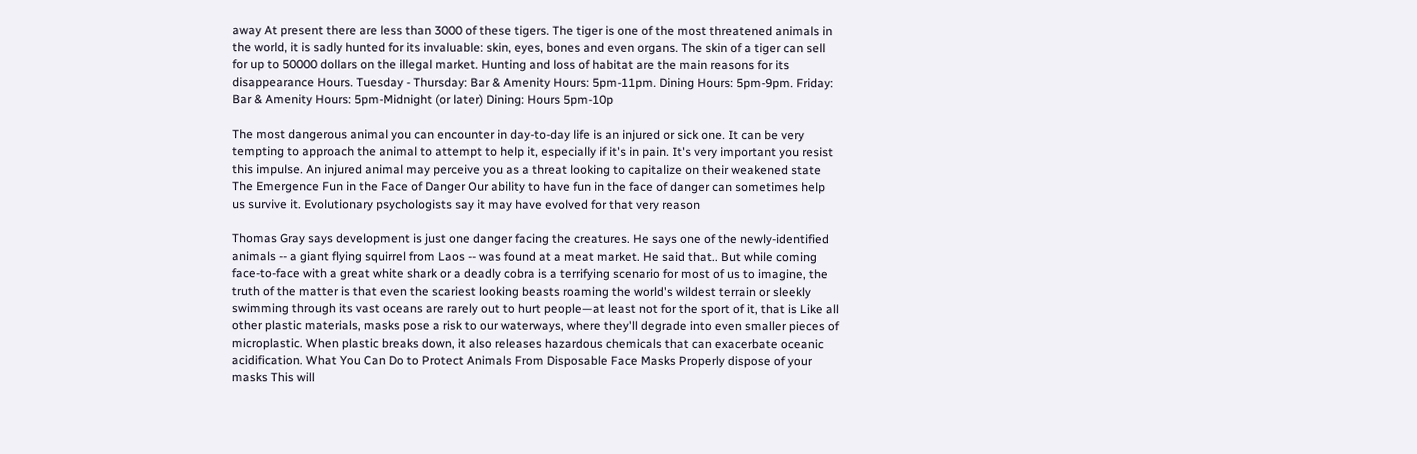away At present there are less than 3000 of these tigers. The tiger is one of the most threatened animals in the world, it is sadly hunted for its invaluable: skin, eyes, bones and even organs. The skin of a tiger can sell for up to 50000 dollars on the illegal market. Hunting and loss of habitat are the main reasons for its disappearance Hours. Tuesday - Thursday: Bar & Amenity Hours: 5pm-11pm. Dining Hours: 5pm-9pm. Friday: Bar & Amenity Hours: 5pm-Midnight (or later) Dining: Hours 5pm-10p

The most dangerous animal you can encounter in day-to-day life is an injured or sick one. It can be very tempting to approach the animal to attempt to help it, especially if it's in pain. It's very important you resist this impulse. An injured animal may perceive you as a threat looking to capitalize on their weakened state The Emergence Fun in the Face of Danger Our ability to have fun in the face of danger can sometimes help us survive it. Evolutionary psychologists say it may have evolved for that very reason

Thomas Gray says development is just one danger facing the creatures. He says one of the newly-identified animals -- a giant flying squirrel from Laos -- was found at a meat market. He said that.. But while coming face-to-face with a great white shark or a deadly cobra is a terrifying scenario for most of us to imagine, the truth of the matter is that even the scariest looking beasts roaming the world's wildest terrain or sleekly swimming through its vast oceans are rarely out to hurt people—at least not for the sport of it, that is Like all other plastic materials, masks pose a risk to our waterways, where they'll degrade into even smaller pieces of microplastic. When plastic breaks down, it also releases hazardous chemicals that can exacerbate oceanic acidification. What You Can Do to Protect Animals From Disposable Face Masks Properly dispose of your masks This will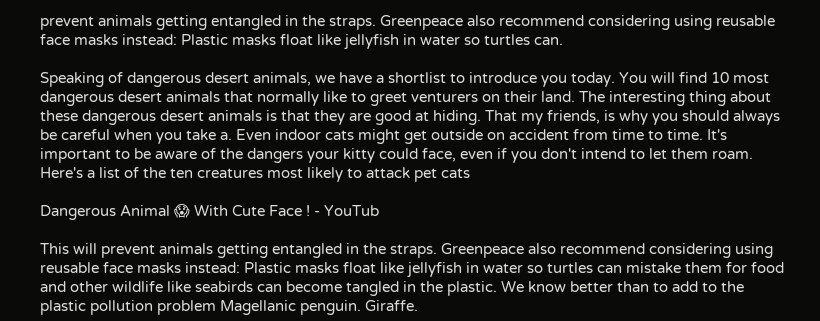prevent animals getting entangled in the straps. Greenpeace also recommend considering using reusable face masks instead: Plastic masks float like jellyfish in water so turtles can.

Speaking of dangerous desert animals, we have a shortlist to introduce you today. You will find 10 most dangerous desert animals that normally like to greet venturers on their land. The interesting thing about these dangerous desert animals is that they are good at hiding. That my friends, is why you should always be careful when you take a. Even indoor cats might get outside on accident from time to time. It's important to be aware of the dangers your kitty could face, even if you don't intend to let them roam. Here's a list of the ten creatures most likely to attack pet cats

Dangerous Animal 😱 With Cute Face ! - YouTub

This will prevent animals getting entangled in the straps. Greenpeace also recommend considering using reusable face masks instead: Plastic masks float like jellyfish in water so turtles can mistake them for food and other wildlife like seabirds can become tangled in the plastic. We know better than to add to the plastic pollution problem Magellanic penguin. Giraffe.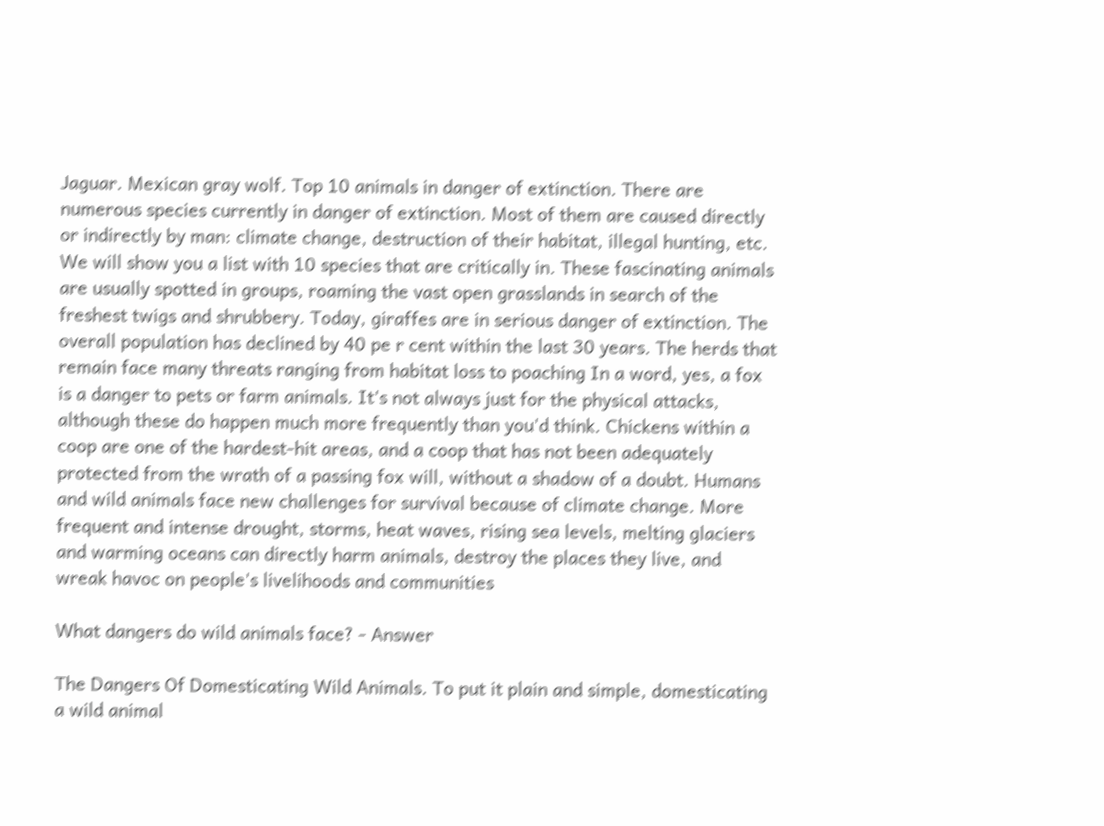Jaguar. Mexican gray wolf. Top 10 animals in danger of extinction. There are numerous species currently in danger of extinction. Most of them are caused directly or indirectly by man: climate change, destruction of their habitat, illegal hunting, etc. We will show you a list with 10 species that are critically in. These fascinating animals are usually spotted in groups, roaming the vast open grasslands in search of the freshest twigs and shrubbery. Today, giraffes are in serious danger of extinction. The overall population has declined by 40 pe r cent within the last 30 years. The herds that remain face many threats ranging from habitat loss to poaching In a word, yes, a fox is a danger to pets or farm animals. It's not always just for the physical attacks, although these do happen much more frequently than you'd think. Chickens within a coop are one of the hardest-hit areas, and a coop that has not been adequately protected from the wrath of a passing fox will, without a shadow of a doubt. Humans and wild animals face new challenges for survival because of climate change. More frequent and intense drought, storms, heat waves, rising sea levels, melting glaciers and warming oceans can directly harm animals, destroy the places they live, and wreak havoc on people's livelihoods and communities

What dangers do wild animals face? - Answer

The Dangers Of Domesticating Wild Animals. To put it plain and simple, domesticating a wild animal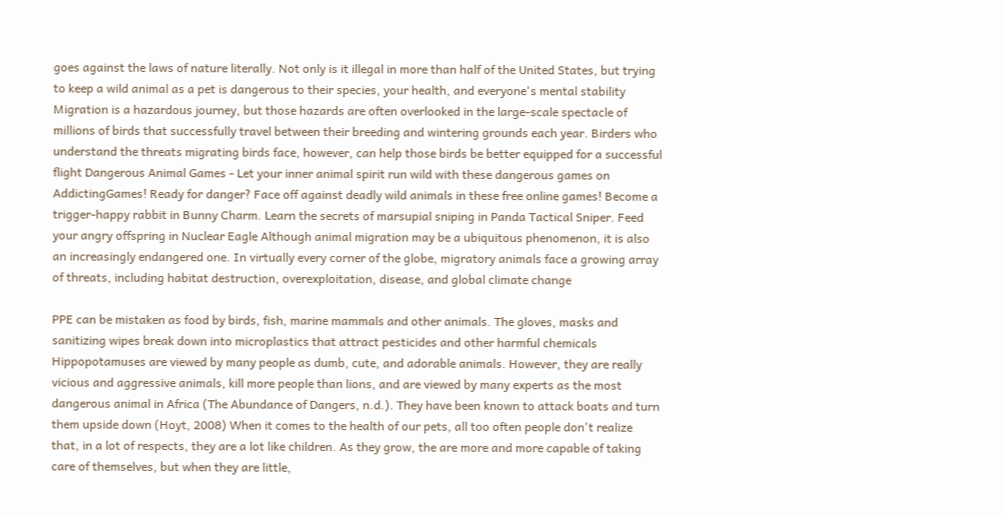goes against the laws of nature literally. Not only is it illegal in more than half of the United States, but trying to keep a wild animal as a pet is dangerous to their species, your health, and everyone's mental stability Migration is a hazardous journey, but those hazards are often overlooked in the large-scale spectacle of millions of birds that successfully travel between their breeding and wintering grounds each year. Birders who understand the threats migrating birds face, however, can help those birds be better equipped for a successful flight Dangerous Animal Games - Let your inner animal spirit run wild with these dangerous games on AddictingGames! Ready for danger? Face off against deadly wild animals in these free online games! Become a trigger-happy rabbit in Bunny Charm. Learn the secrets of marsupial sniping in Panda Tactical Sniper. Feed your angry offspring in Nuclear Eagle Although animal migration may be a ubiquitous phenomenon, it is also an increasingly endangered one. In virtually every corner of the globe, migratory animals face a growing array of threats, including habitat destruction, overexploitation, disease, and global climate change

PPE can be mistaken as food by birds, fish, marine mammals and other animals. The gloves, masks and sanitizing wipes break down into microplastics that attract pesticides and other harmful chemicals Hippopotamuses are viewed by many people as dumb, cute, and adorable animals. However, they are really vicious and aggressive animals, kill more people than lions, and are viewed by many experts as the most dangerous animal in Africa (The Abundance of Dangers, n.d.). They have been known to attack boats and turn them upside down (Hoyt, 2008) When it comes to the health of our pets, all too often people don't realize that, in a lot of respects, they are a lot like children. As they grow, the are more and more capable of taking care of themselves, but when they are little,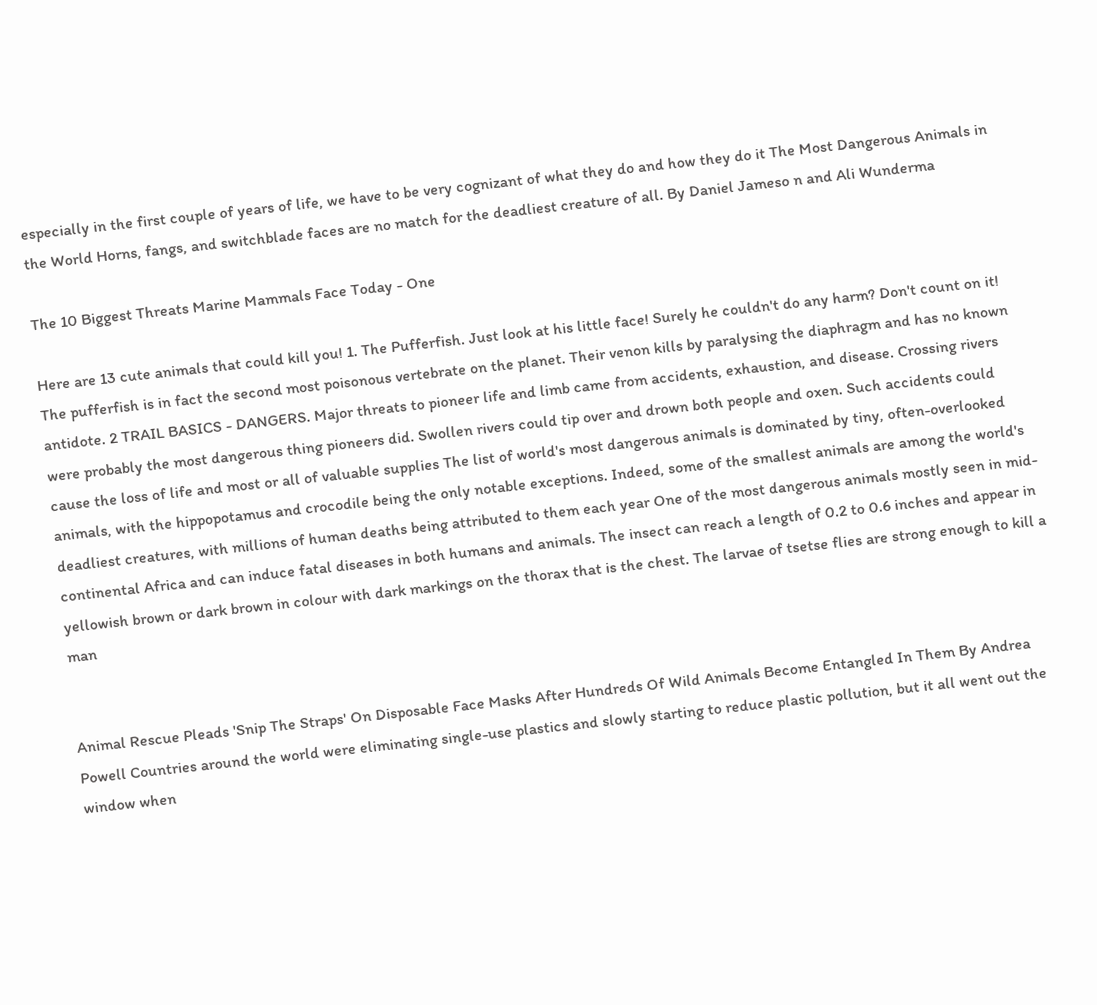especially in the first couple of years of life, we have to be very cognizant of what they do and how they do it The Most Dangerous Animals in the World Horns, fangs, and switchblade faces are no match for the deadliest creature of all. By Daniel Jameso n and Ali Wunderma

The 10 Biggest Threats Marine Mammals Face Today - One

Here are 13 cute animals that could kill you! 1. The Pufferfish. Just look at his little face! Surely he couldn't do any harm? Don't count on it! The pufferfish is in fact the second most poisonous vertebrate on the planet. Their venon kills by paralysing the diaphragm and has no known antidote. 2 TRAIL BASICS - DANGERS. Major threats to pioneer life and limb came from accidents, exhaustion, and disease. Crossing rivers were probably the most dangerous thing pioneers did. Swollen rivers could tip over and drown both people and oxen. Such accidents could cause the loss of life and most or all of valuable supplies The list of world's most dangerous animals is dominated by tiny, often-overlooked animals, with the hippopotamus and crocodile being the only notable exceptions. Indeed, some of the smallest animals are among the world's deadliest creatures, with millions of human deaths being attributed to them each year One of the most dangerous animals mostly seen in mid-continental Africa and can induce fatal diseases in both humans and animals. The insect can reach a length of 0.2 to 0.6 inches and appear in yellowish brown or dark brown in colour with dark markings on the thorax that is the chest. The larvae of tsetse flies are strong enough to kill a man


Animal Rescue Pleads 'Snip The Straps' On Disposable Face Masks After Hundreds Of Wild Animals Become Entangled In Them By Andrea Powell Countries around the world were eliminating single-use plastics and slowly starting to reduce plastic pollution, but it all went out the window when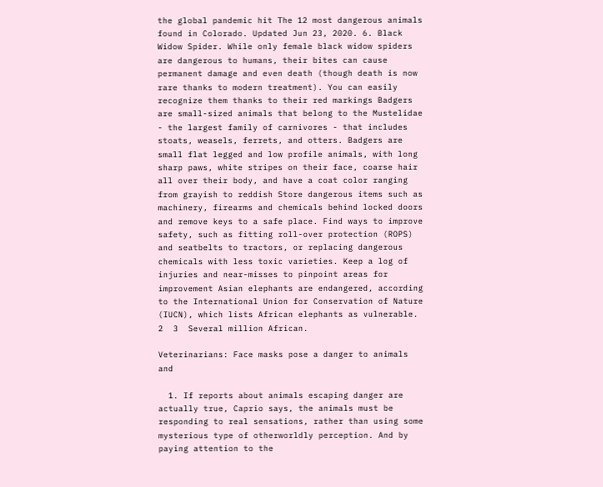the global pandemic hit The 12 most dangerous animals found in Colorado. Updated Jun 23, 2020. 6. Black Widow Spider. While only female black widow spiders are dangerous to humans, their bites can cause permanent damage and even death (though death is now rare thanks to modern treatment). You can easily recognize them thanks to their red markings Badgers are small-sized animals that belong to the Mustelidae - the largest family of carnivores - that includes stoats, weasels, ferrets, and otters. Badgers are small flat legged and low profile animals, with long sharp paws, white stripes on their face, coarse hair all over their body, and have a coat color ranging from grayish to reddish Store dangerous items such as machinery, firearms and chemicals behind locked doors and remove keys to a safe place. Find ways to improve safety, such as fitting roll-over protection (ROPS) and seatbelts to tractors, or replacing dangerous chemicals with less toxic varieties. Keep a log of injuries and near-misses to pinpoint areas for improvement Asian elephants are endangered, according to the International Union for Conservation of Nature (IUCN), which lists African elephants as vulnerable. 2  3  Several million African.

Veterinarians: Face masks pose a danger to animals and

  1. If reports about animals escaping danger are actually true, Caprio says, the animals must be responding to real sensations, rather than using some mysterious type of otherworldly perception. And by paying attention to the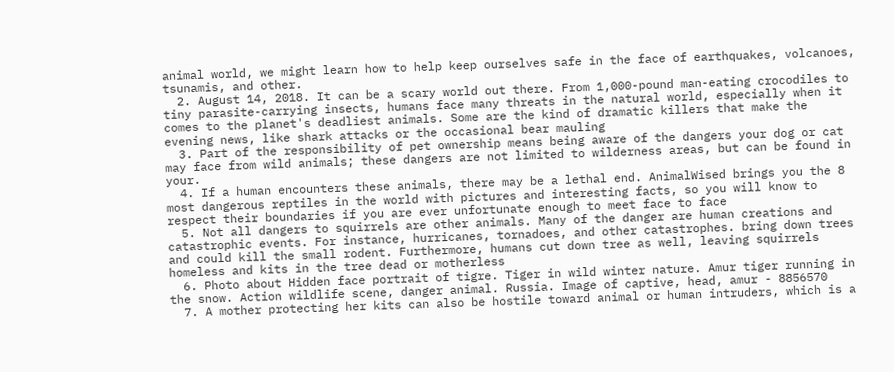animal world, we might learn how to help keep ourselves safe in the face of earthquakes, volcanoes, tsunamis, and other.
  2. August 14, 2018. It can be a scary world out there. From 1,000-pound man-eating crocodiles to tiny parasite-carrying insects, humans face many threats in the natural world, especially when it comes to the planet's deadliest animals. Some are the kind of dramatic killers that make the evening news, like shark attacks or the occasional bear mauling
  3. Part of the responsibility of pet ownership means being aware of the dangers your dog or cat may face from wild animals; these dangers are not limited to wilderness areas, but can be found in your.
  4. If a human encounters these animals, there may be a lethal end. AnimalWised brings you the 8 most dangerous reptiles in the world with pictures and interesting facts, so you will know to respect their boundaries if you are ever unfortunate enough to meet face to face
  5. Not all dangers to squirrels are other animals. Many of the danger are human creations and catastrophic events. For instance, hurricanes, tornadoes, and other catastrophes. bring down trees and could kill the small rodent. Furthermore, humans cut down tree as well, leaving squirrels homeless and kits in the tree dead or motherless
  6. Photo about Hidden face portrait of tigre. Tiger in wild winter nature. Amur tiger running in the snow. Action wildlife scene, danger animal. Russia. Image of captive, head, amur - 8856570
  7. A mother protecting her kits can also be hostile toward animal or human intruders, which is a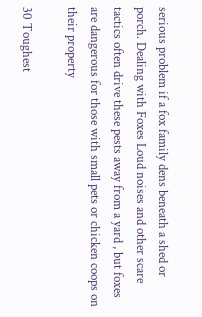serious problem if a fox family dens beneath a shed or porch. Dealing with Foxes Loud noises and other scare tactics often drive these pests away from a yard , but foxes are dangerous for those with small pets or chicken coops on their property

30 Toughest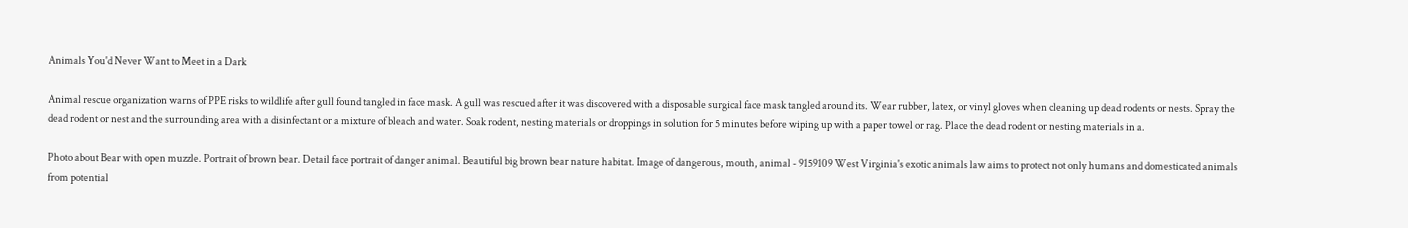Animals You'd Never Want to Meet in a Dark

Animal rescue organization warns of PPE risks to wildlife after gull found tangled in face mask. A gull was rescued after it was discovered with a disposable surgical face mask tangled around its. Wear rubber, latex, or vinyl gloves when cleaning up dead rodents or nests. Spray the dead rodent or nest and the surrounding area with a disinfectant or a mixture of bleach and water. Soak rodent, nesting materials or droppings in solution for 5 minutes before wiping up with a paper towel or rag. Place the dead rodent or nesting materials in a.

Photo about Bear with open muzzle. Portrait of brown bear. Detail face portrait of danger animal. Beautiful big brown bear nature habitat. Image of dangerous, mouth, animal - 9159109 West Virginia's exotic animals law aims to protect not only humans and domesticated animals from potential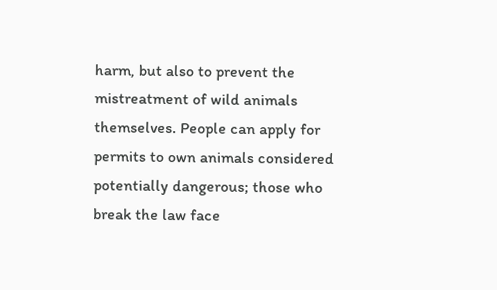harm, but also to prevent the mistreatment of wild animals themselves. People can apply for permits to own animals considered potentially dangerous; those who break the law face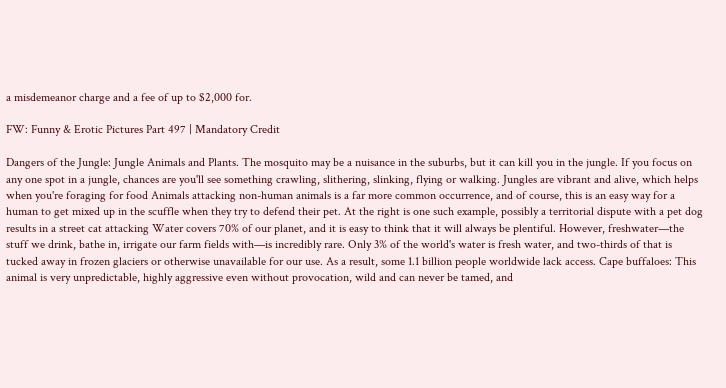a misdemeanor charge and a fee of up to $2,000 for.

FW: Funny & Erotic Pictures Part 497 | Mandatory Credit

Dangers of the Jungle: Jungle Animals and Plants. The mosquito may be a nuisance in the suburbs, but it can kill you in the jungle. If you focus on any one spot in a jungle, chances are you'll see something crawling, slithering, slinking, flying or walking. Jungles are vibrant and alive, which helps when you're foraging for food Animals attacking non-human animals is a far more common occurrence, and of course, this is an easy way for a human to get mixed up in the scuffle when they try to defend their pet. At the right is one such example, possibly a territorial dispute with a pet dog results in a street cat attacking Water covers 70% of our planet, and it is easy to think that it will always be plentiful. However, freshwater—the stuff we drink, bathe in, irrigate our farm fields with—is incredibly rare. Only 3% of the world's water is fresh water, and two-thirds of that is tucked away in frozen glaciers or otherwise unavailable for our use. As a result, some 1.1 billion people worldwide lack access. Cape buffaloes: This animal is very unpredictable, highly aggressive even without provocation, wild and can never be tamed, and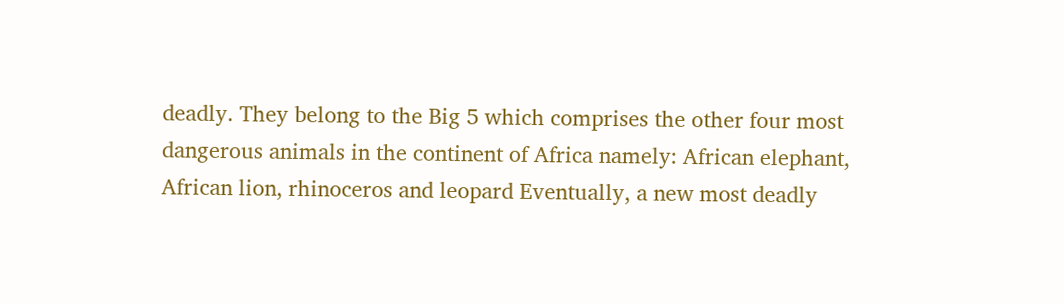deadly. They belong to the Big 5 which comprises the other four most dangerous animals in the continent of Africa namely: African elephant, African lion, rhinoceros and leopard Eventually, a new most deadly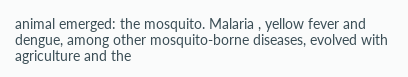animal emerged: the mosquito. Malaria , yellow fever and dengue, among other mosquito-borne diseases, evolved with agriculture and the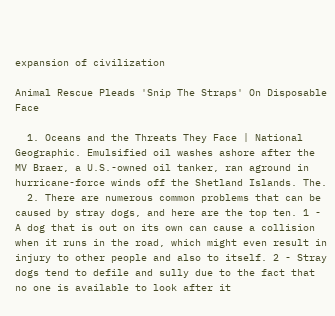expansion of civilization

Animal Rescue Pleads 'Snip The Straps' On Disposable Face

  1. Oceans and the Threats They Face | National Geographic. Emulsified oil washes ashore after the MV Braer, a U.S.-owned oil tanker, ran aground in hurricane-force winds off the Shetland Islands. The.
  2. There are numerous common problems that can be caused by stray dogs, and here are the top ten. 1 - A dog that is out on its own can cause a collision when it runs in the road, which might even result in injury to other people and also to itself. 2 - Stray dogs tend to defile and sully due to the fact that no one is available to look after it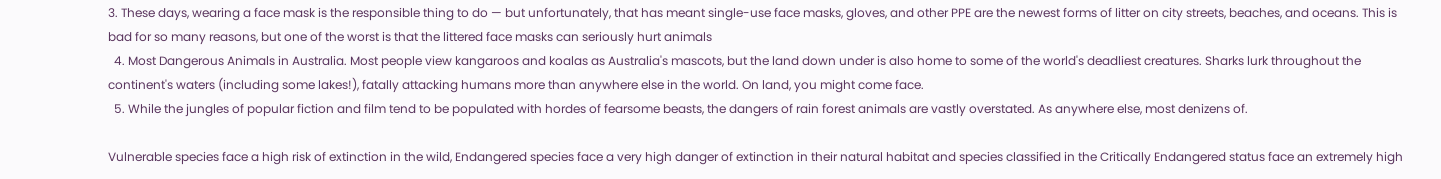3. These days, wearing a face mask is the responsible thing to do — but unfortunately, that has meant single-use face masks, gloves, and other PPE are the newest forms of litter on city streets, beaches, and oceans. This is bad for so many reasons, but one of the worst is that the littered face masks can seriously hurt animals
  4. Most Dangerous Animals in Australia. Most people view kangaroos and koalas as Australia's mascots, but the land down under is also home to some of the world's deadliest creatures. Sharks lurk throughout the continent's waters (including some lakes!), fatally attacking humans more than anywhere else in the world. On land, you might come face.
  5. While the jungles of popular fiction and film tend to be populated with hordes of fearsome beasts, the dangers of rain forest animals are vastly overstated. As anywhere else, most denizens of.

Vulnerable species face a high risk of extinction in the wild, Endangered species face a very high danger of extinction in their natural habitat and species classified in the Critically Endangered status face an extremely high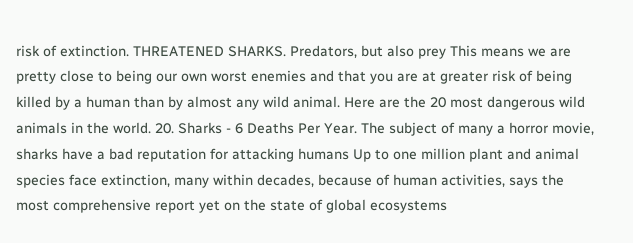risk of extinction. THREATENED SHARKS. Predators, but also prey This means we are pretty close to being our own worst enemies and that you are at greater risk of being killed by a human than by almost any wild animal. Here are the 20 most dangerous wild animals in the world. 20. Sharks - 6 Deaths Per Year. The subject of many a horror movie, sharks have a bad reputation for attacking humans Up to one million plant and animal species face extinction, many within decades, because of human activities, says the most comprehensive report yet on the state of global ecosystems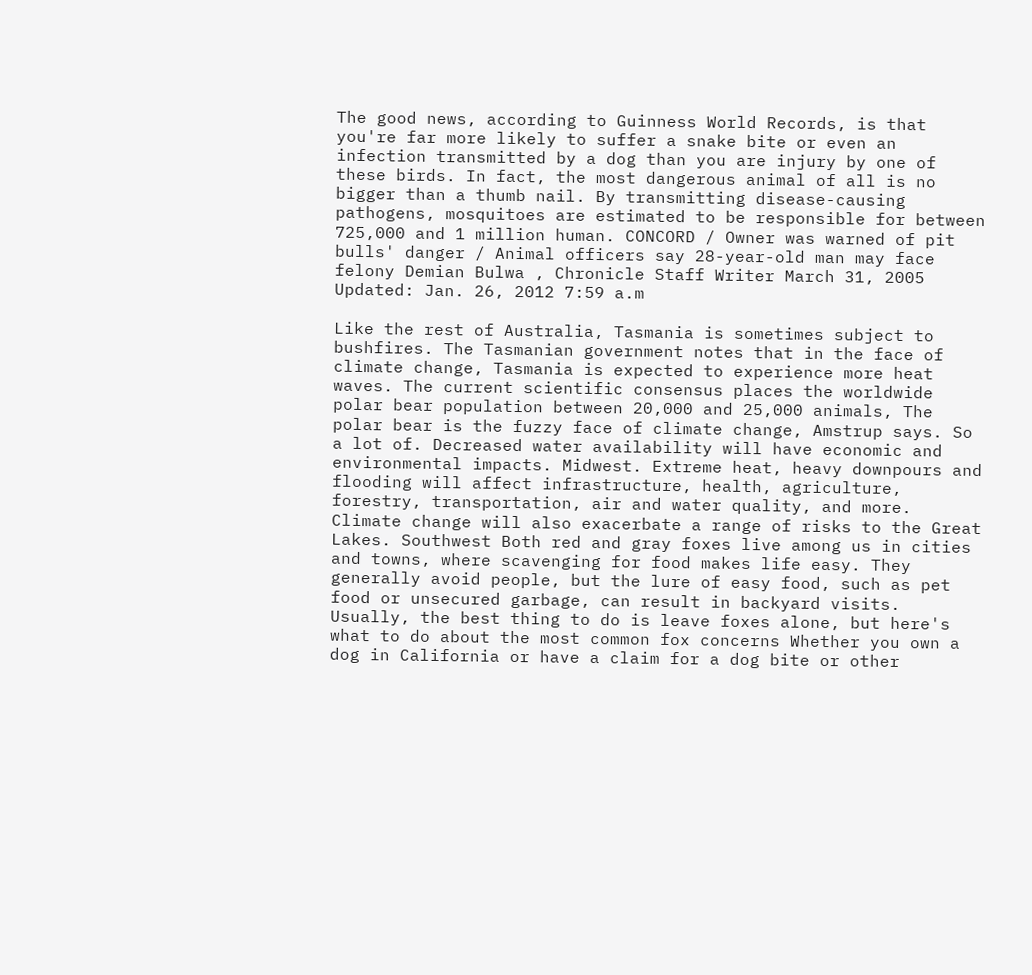The good news, according to Guinness World Records, is that you're far more likely to suffer a snake bite or even an infection transmitted by a dog than you are injury by one of these birds. In fact, the most dangerous animal of all is no bigger than a thumb nail. By transmitting disease-causing pathogens, mosquitoes are estimated to be responsible for between 725,000 and 1 million human. CONCORD / Owner was warned of pit bulls' danger / Animal officers say 28-year-old man may face felony Demian Bulwa , Chronicle Staff Writer March 31, 2005 Updated: Jan. 26, 2012 7:59 a.m

Like the rest of Australia, Tasmania is sometimes subject to bushfires. The Tasmanian government notes that in the face of climate change, Tasmania is expected to experience more heat waves. The current scientific consensus places the worldwide polar bear population between 20,000 and 25,000 animals, The polar bear is the fuzzy face of climate change, Amstrup says. So a lot of. Decreased water availability will have economic and environmental impacts. Midwest. Extreme heat, heavy downpours and flooding will affect infrastructure, health, agriculture, forestry, transportation, air and water quality, and more. Climate change will also exacerbate a range of risks to the Great Lakes. Southwest Both red and gray foxes live among us in cities and towns, where scavenging for food makes life easy. They generally avoid people, but the lure of easy food, such as pet food or unsecured garbage, can result in backyard visits. Usually, the best thing to do is leave foxes alone, but here's what to do about the most common fox concerns Whether you own a dog in California or have a claim for a dog bite or other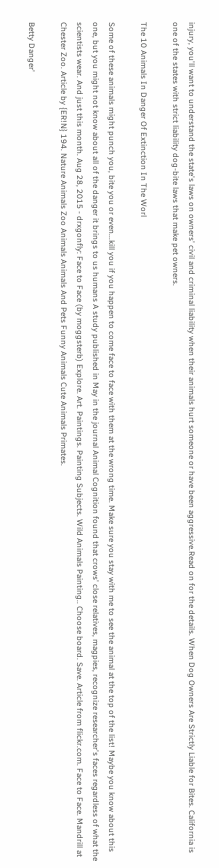injury, you'll want to understand the state's laws on owners' civil and criminal liability when their animals hurt someone or have been aggressive.Read on for the details. When Dog Owners Are Strictly Liable for Bites. California is one of the states with strict liability dog-bite laws that make pet owners.

The 10 Animals In Danger Of Extinction In The Worl

Some of these animals might punch you, bite you or even...kill you if you happen to come face to face with them at the wrong time. Make sure you stay with me to see the animal at the top of the list! Maybe you know about this one, but you might not know about all of the danger it brings to us humans A study published in May in the journal Animal Cognition found that crows' close relatives, magpies, recognize researcher's faces regardless of what the scientists wear. And just this month. Aug 28, 2015 - drxgonfly: Face to Face (by moggsterb) Explore. Art. Paintings. Painting Subjects. Wild Animals Painting.. Choose board. Save. Article from flickr.com. Face to Face. Mandrill at Chester Zoo. Article by {ER!N} 194. Nature Animals Zoo Animals Animals And Pets Funny Animals Cute Animals Primates.

Betty Danger'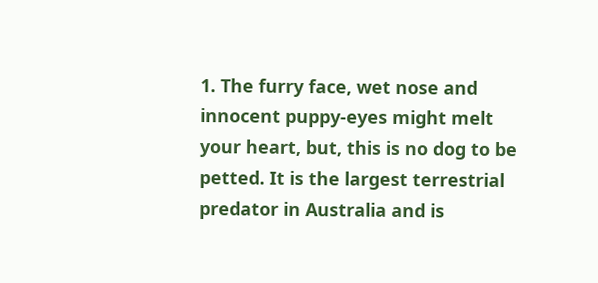1. The furry face, wet nose and innocent puppy-eyes might melt your heart, but, this is no dog to be petted. It is the largest terrestrial predator in Australia and is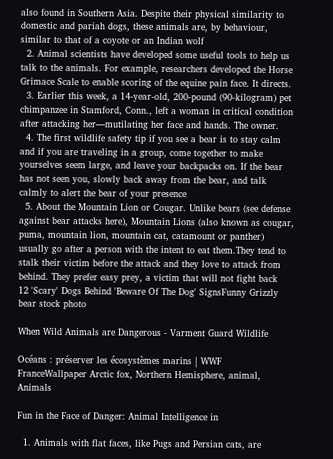also found in Southern Asia. Despite their physical similarity to domestic and pariah dogs, these animals are, by behaviour, similar to that of a coyote or an Indian wolf
  2. Animal scientists have developed some useful tools to help us talk to the animals. For example, researchers developed the Horse Grimace Scale to enable scoring of the equine pain face. It directs.
  3. Earlier this week, a 14-year-old, 200-pound (90-kilogram) pet chimpanzee in Stamford, Conn., left a woman in critical condition after attacking her—mutilating her face and hands. The owner.
  4. The first wildlife safety tip if you see a bear is to stay calm and if you are traveling in a group, come together to make yourselves seem large, and leave your backpacks on. If the bear has not seen you, slowly back away from the bear, and talk calmly to alert the bear of your presence
  5. About the Mountain Lion or Cougar. Unlike bears (see defense against bear attacks here), Mountain Lions (also known as cougar, puma, mountain lion, mountain cat, catamount or panther) usually go after a person with the intent to eat them.They tend to stalk their victim before the attack and they love to attack from behind. They prefer easy prey, a victim that will not fight back
12 'Scary' Dogs Behind 'Beware Of The Dog' SignsFunny Grizzly bear stock photo

When Wild Animals are Dangerous - Varment Guard Wildlife

Océans : préserver les écosystèmes marins | WWF FranceWallpaper Arctic fox, Northern Hemisphere, animal, Animals

Fun in the Face of Danger: Animal Intelligence in

  1. Animals with flat faces, like Pugs and Persian cats, are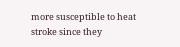more susceptible to heat stroke since they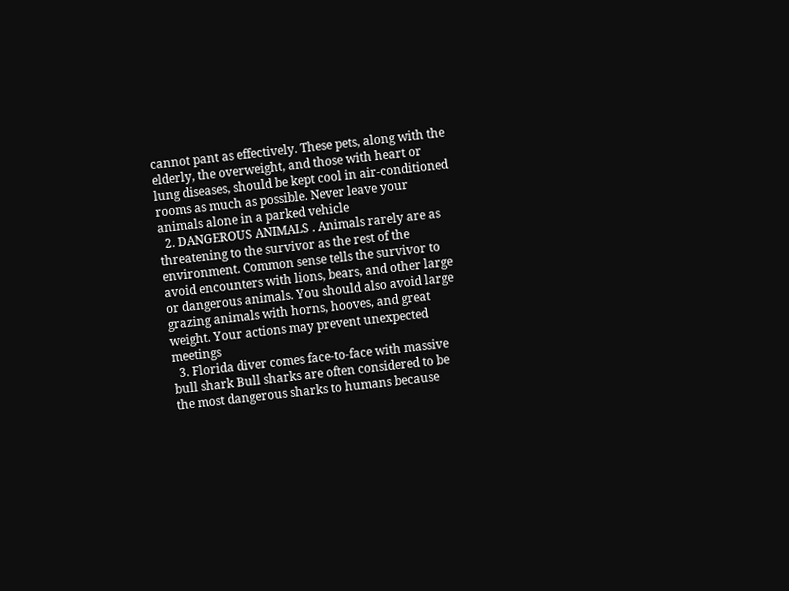cannot pant as effectively. These pets, along with the elderly, the overweight, and those with heart or lung diseases, should be kept cool in air-conditioned rooms as much as possible. Never leave your animals alone in a parked vehicle
  2. DANGEROUS ANIMALS . Animals rarely are as threatening to the survivor as the rest of the environment. Common sense tells the survivor to avoid encounters with lions, bears, and other large or dangerous animals. You should also avoid large grazing animals with horns, hooves, and great weight. Your actions may prevent unexpected meetings
  3. Florida diver comes face-to-face with massive bull shark Bull sharks are often considered to be the most dangerous sharks to humans because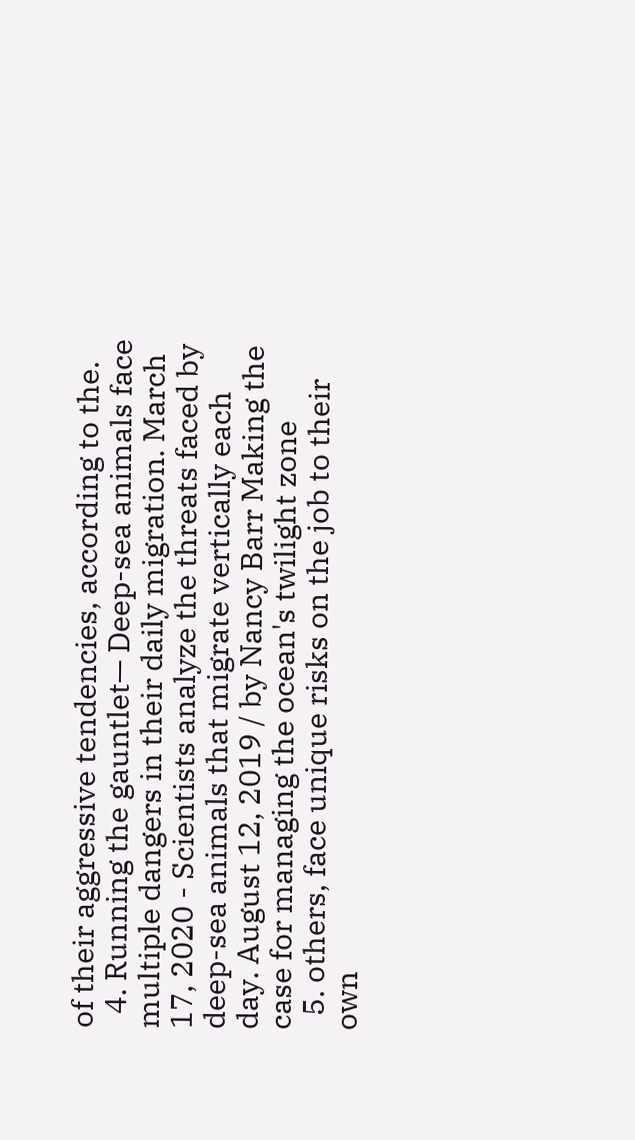of their aggressive tendencies, according to the.
  4. Running the gauntlet— Deep-sea animals face multiple dangers in their daily migration. March 17, 2020 - Scientists analyze the threats faced by deep-sea animals that migrate vertically each day. August 12, 2019 / by Nancy Barr Making the case for managing the ocean's twilight zone
  5. others, face unique risks on the job to their own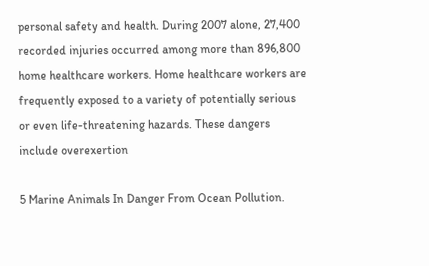personal safety and health. During 2007 alone, 27,400 recorded injuries occurred among more than 896,800 home healthcare workers. Home healthcare workers are frequently exposed to a variety of potentially serious or even life-threatening hazards. These dangers include overexertion

5 Marine Animals In Danger From Ocean Pollution.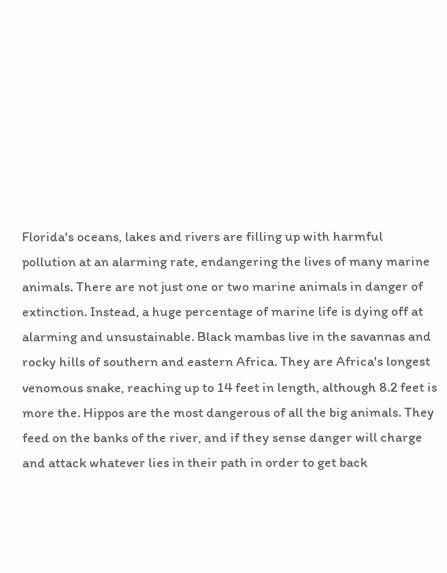Florida's oceans, lakes and rivers are filling up with harmful pollution at an alarming rate, endangering the lives of many marine animals. There are not just one or two marine animals in danger of extinction. Instead, a huge percentage of marine life is dying off at alarming and unsustainable. Black mambas live in the savannas and rocky hills of southern and eastern Africa. They are Africa's longest venomous snake, reaching up to 14 feet in length, although 8.2 feet is more the. Hippos are the most dangerous of all the big animals. They feed on the banks of the river, and if they sense danger will charge and attack whatever lies in their path in order to get back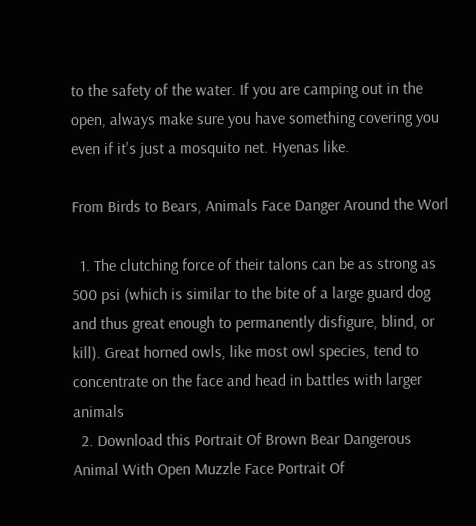to the safety of the water. If you are camping out in the open, always make sure you have something covering you even if it's just a mosquito net. Hyenas like.

From Birds to Bears, Animals Face Danger Around the Worl

  1. The clutching force of their talons can be as strong as 500 psi (which is similar to the bite of a large guard dog and thus great enough to permanently disfigure, blind, or kill). Great horned owls, like most owl species, tend to concentrate on the face and head in battles with larger animals
  2. Download this Portrait Of Brown Bear Dangerous Animal With Open Muzzle Face Portrait Of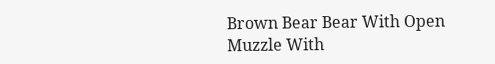Brown Bear Bear With Open Muzzle With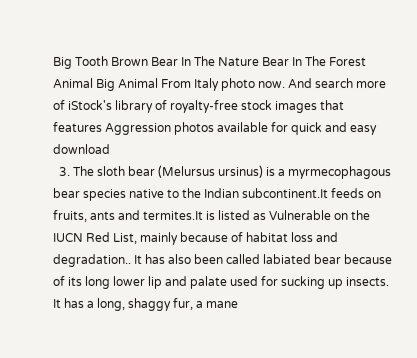Big Tooth Brown Bear In The Nature Bear In The Forest Animal Big Animal From Italy photo now. And search more of iStock's library of royalty-free stock images that features Aggression photos available for quick and easy download
  3. The sloth bear (Melursus ursinus) is a myrmecophagous bear species native to the Indian subcontinent.It feeds on fruits, ants and termites.It is listed as Vulnerable on the IUCN Red List, mainly because of habitat loss and degradation.. It has also been called labiated bear because of its long lower lip and palate used for sucking up insects. It has a long, shaggy fur, a mane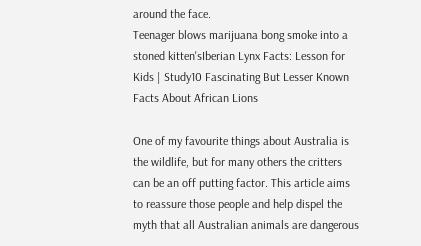around the face.
Teenager blows marijuana bong smoke into a stoned kitten'sIberian Lynx Facts: Lesson for Kids | Study10 Fascinating But Lesser Known Facts About African Lions

One of my favourite things about Australia is the wildlife, but for many others the critters can be an off putting factor. This article aims to reassure those people and help dispel the myth that all Australian animals are dangerous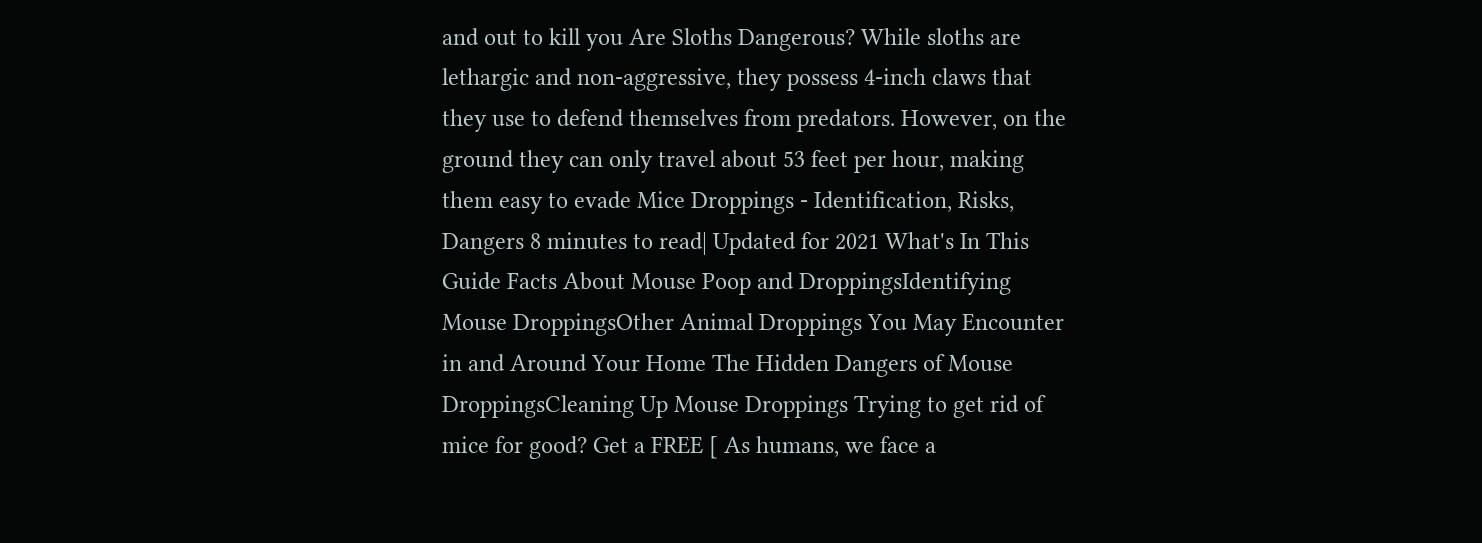and out to kill you Are Sloths Dangerous? While sloths are lethargic and non-aggressive, they possess 4-inch claws that they use to defend themselves from predators. However, on the ground they can only travel about 53 feet per hour, making them easy to evade Mice Droppings - Identification, Risks, Dangers 8 minutes to read| Updated for 2021 What's In This Guide Facts About Mouse Poop and DroppingsIdentifying Mouse DroppingsOther Animal Droppings You May Encounter in and Around Your Home The Hidden Dangers of Mouse DroppingsCleaning Up Mouse Droppings Trying to get rid of mice for good? Get a FREE [ As humans, we face a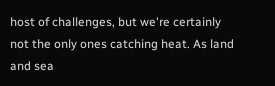host of challenges, but we're certainly not the only ones catching heat. As land and sea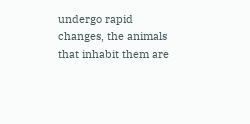undergo rapid changes, the animals that inhabit them are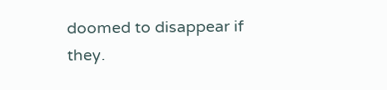doomed to disappear if they.